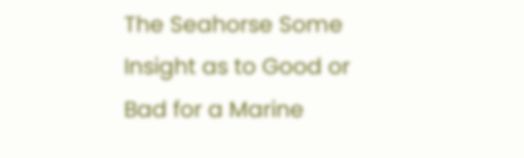The Seahorse Some Insight as to Good or Bad for a Marine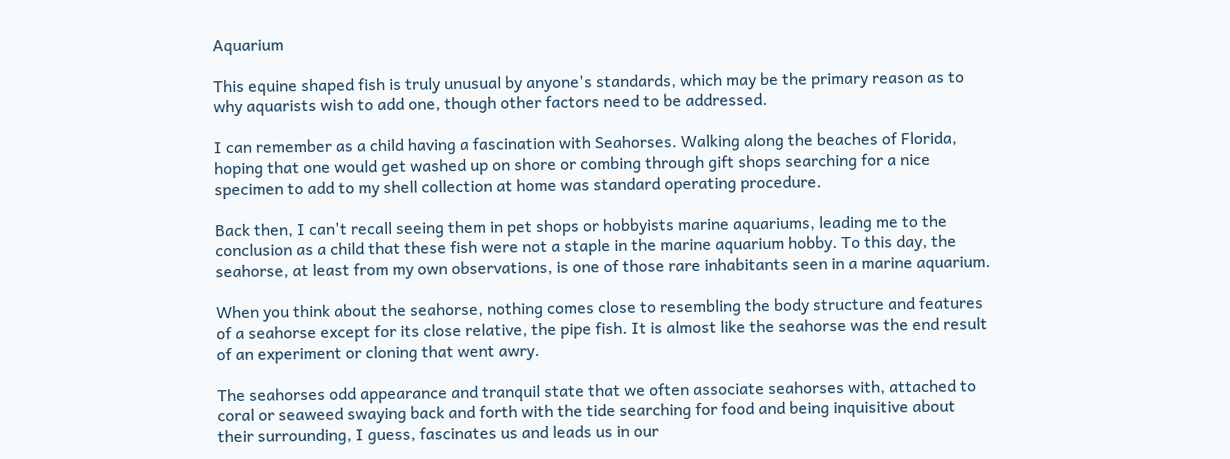Aquarium

This equine shaped fish is truly unusual by anyone's standards, which may be the primary reason as to why aquarists wish to add one, though other factors need to be addressed.

I can remember as a child having a fascination with Seahorses. Walking along the beaches of Florida, hoping that one would get washed up on shore or combing through gift shops searching for a nice specimen to add to my shell collection at home was standard operating procedure.

Back then, I can't recall seeing them in pet shops or hobbyists marine aquariums, leading me to the conclusion as a child that these fish were not a staple in the marine aquarium hobby. To this day, the seahorse, at least from my own observations, is one of those rare inhabitants seen in a marine aquarium.

When you think about the seahorse, nothing comes close to resembling the body structure and features of a seahorse except for its close relative, the pipe fish. It is almost like the seahorse was the end result of an experiment or cloning that went awry.

The seahorses odd appearance and tranquil state that we often associate seahorses with, attached to coral or seaweed swaying back and forth with the tide searching for food and being inquisitive about their surrounding, I guess, fascinates us and leads us in our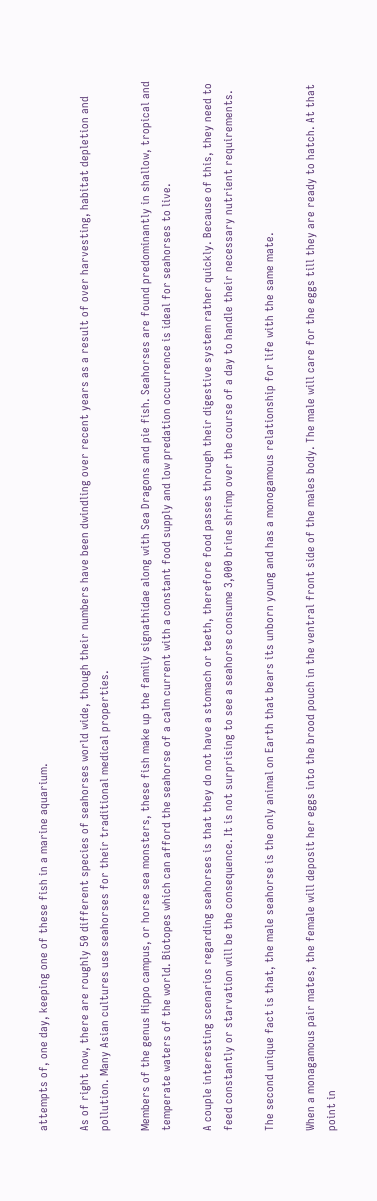attempts of, one day, keeping one of these fish in a marine aquarium.

As of right now, there are roughly 50 different species of seahorses world wide, though their numbers have been dwindling over recent years as a result of over harvesting, habitat depletion and pollution. Many Asian cultures use seahorses for their traditional medical properties.

Members of the genus Hippo campus, or horse sea monsters, these fish make up the family signathidae along with Sea Dragons and pie fish. Seahorses are found predominantly in shallow, tropical and temperate waters of the world. Biotopes which can afford the seahorse of a calm current with a constant food supply and low predation occurrence is ideal for seahorses to live.

A couple interesting scenarios regarding seahorses is that they do not have a stomach or teeth, therefore food passes through their digestive system rather quickly. Because of this, they need to feed constantly or starvation will be the consequence. It is not surprising to see a seahorse consume 3,000 brine shrimp over the course of a day to handle their necessary nutrient requirements.

The second unique fact is that, the male seahorse is the only animal on Earth that bears its unborn young and has a monogamous relationship for life with the same mate.

When a monagamous pair mates, the female will deposit her eggs into the brood pouch in the ventral front side of the males body. The male will care for the eggs till they are ready to hatch. At that point in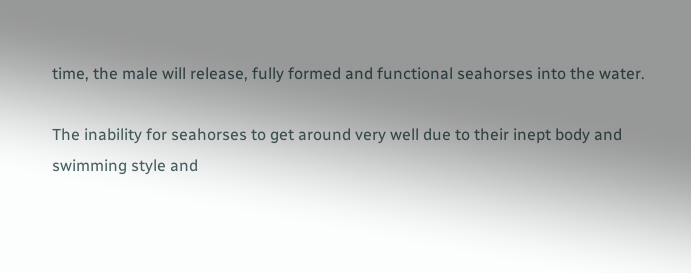time, the male will release, fully formed and functional seahorses into the water.

The inability for seahorses to get around very well due to their inept body and swimming style and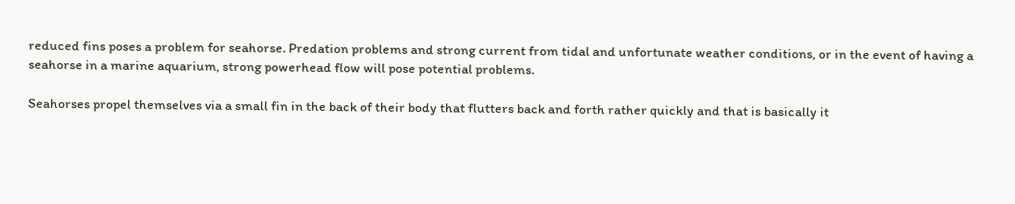reduced fins poses a problem for seahorse. Predation problems and strong current from tidal and unfortunate weather conditions, or in the event of having a seahorse in a marine aquarium, strong powerhead flow will pose potential problems.

Seahorses propel themselves via a small fin in the back of their body that flutters back and forth rather quickly and that is basically it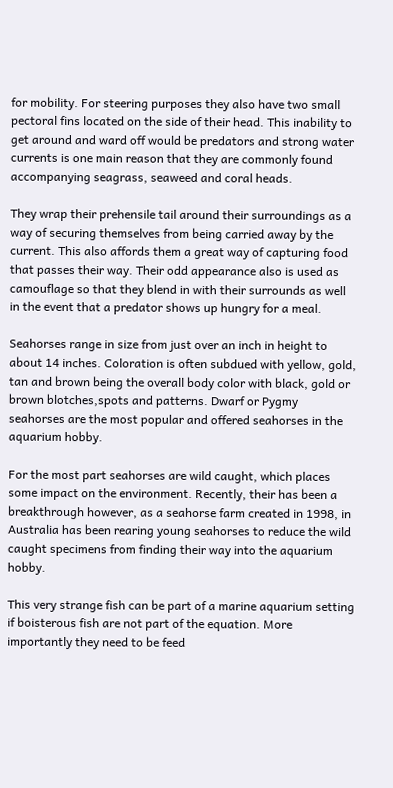for mobility. For steering purposes they also have two small pectoral fins located on the side of their head. This inability to get around and ward off would be predators and strong water currents is one main reason that they are commonly found accompanying seagrass, seaweed and coral heads.

They wrap their prehensile tail around their surroundings as a way of securing themselves from being carried away by the current. This also affords them a great way of capturing food that passes their way. Their odd appearance also is used as camouflage so that they blend in with their surrounds as well in the event that a predator shows up hungry for a meal.

Seahorses range in size from just over an inch in height to about 14 inches. Coloration is often subdued with yellow, gold, tan and brown being the overall body color with black, gold or brown blotches,spots and patterns. Dwarf or Pygmy seahorses are the most popular and offered seahorses in the aquarium hobby.

For the most part seahorses are wild caught, which places some impact on the environment. Recently, their has been a breakthrough however, as a seahorse farm created in 1998, in Australia has been rearing young seahorses to reduce the wild caught specimens from finding their way into the aquarium hobby.

This very strange fish can be part of a marine aquarium setting if boisterous fish are not part of the equation. More importantly they need to be feed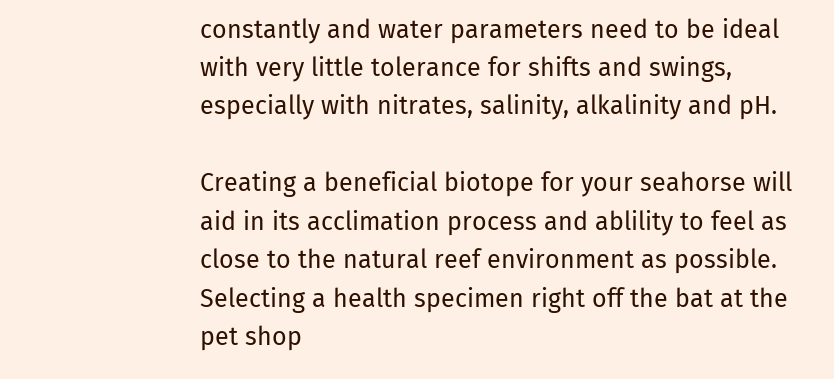constantly and water parameters need to be ideal with very little tolerance for shifts and swings, especially with nitrates, salinity, alkalinity and pH.

Creating a beneficial biotope for your seahorse will aid in its acclimation process and ablility to feel as close to the natural reef environment as possible. Selecting a health specimen right off the bat at the pet shop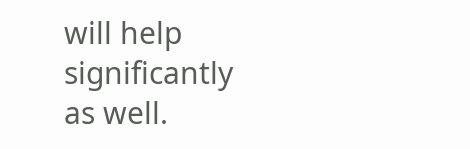will help significantly as well.